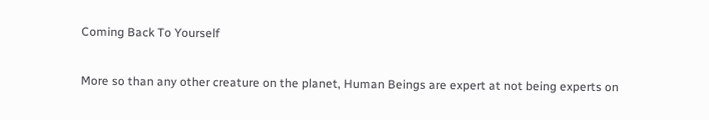Coming Back To Yourself

More so than any other creature on the planet, Human Beings are expert at not being experts on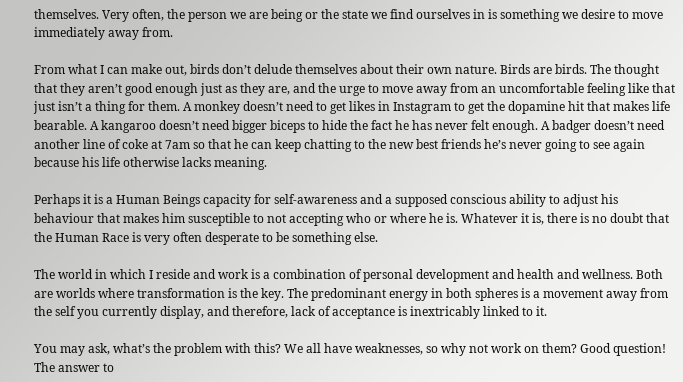themselves. Very often, the person we are being or the state we find ourselves in is something we desire to move immediately away from.

From what I can make out, birds don’t delude themselves about their own nature. Birds are birds. The thought that they aren’t good enough just as they are, and the urge to move away from an uncomfortable feeling like that just isn’t a thing for them. A monkey doesn’t need to get likes in Instagram to get the dopamine hit that makes life bearable. A kangaroo doesn’t need bigger biceps to hide the fact he has never felt enough. A badger doesn’t need another line of coke at 7am so that he can keep chatting to the new best friends he’s never going to see again because his life otherwise lacks meaning.

Perhaps it is a Human Beings capacity for self-awareness and a supposed conscious ability to adjust his behaviour that makes him susceptible to not accepting who or where he is. Whatever it is, there is no doubt that the Human Race is very often desperate to be something else.

The world in which I reside and work is a combination of personal development and health and wellness. Both are worlds where transformation is the key. The predominant energy in both spheres is a movement away from the self you currently display, and therefore, lack of acceptance is inextricably linked to it.

You may ask, what’s the problem with this? We all have weaknesses, so why not work on them? Good question! The answer to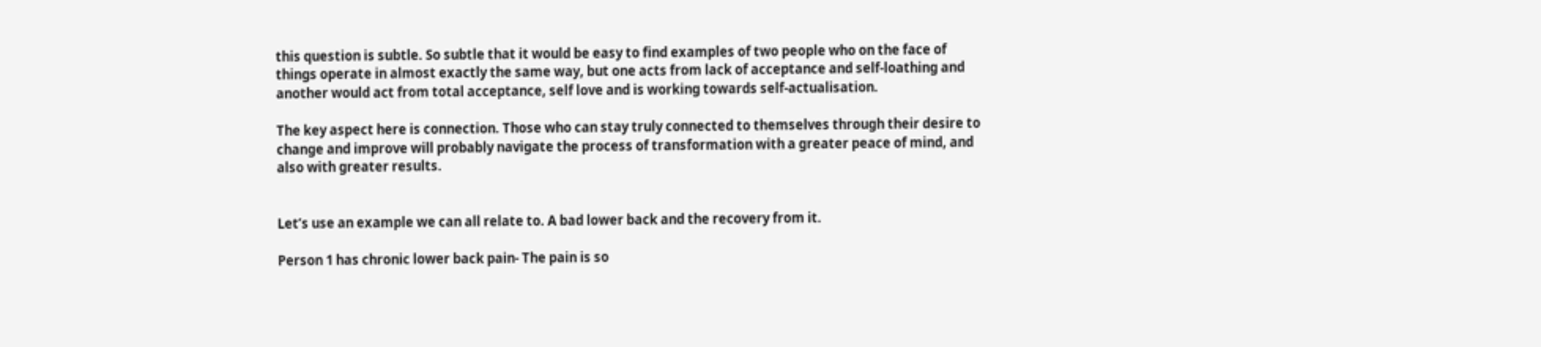this question is subtle. So subtle that it would be easy to find examples of two people who on the face of things operate in almost exactly the same way, but one acts from lack of acceptance and self-loathing and another would act from total acceptance, self love and is working towards self-actualisation.

The key aspect here is connection. Those who can stay truly connected to themselves through their desire to change and improve will probably navigate the process of transformation with a greater peace of mind, and also with greater results.


Let’s use an example we can all relate to. A bad lower back and the recovery from it.

Person 1 has chronic lower back pain- The pain is so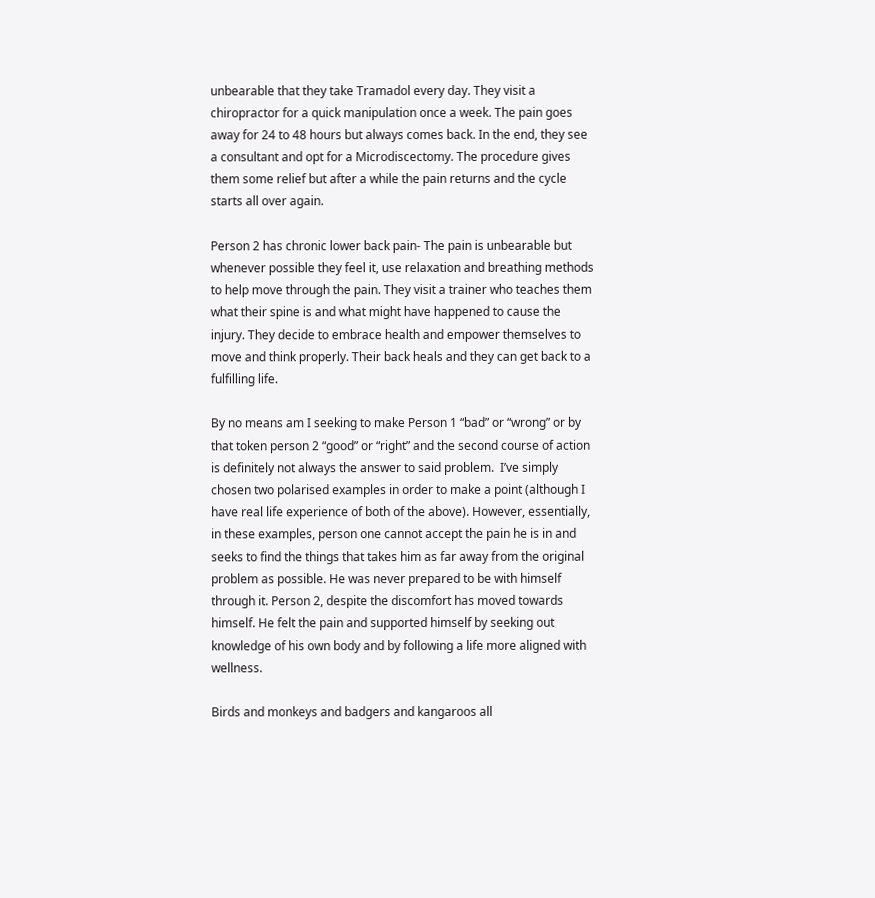unbearable that they take Tramadol every day. They visit a chiropractor for a quick manipulation once a week. The pain goes away for 24 to 48 hours but always comes back. In the end, they see a consultant and opt for a Microdiscectomy. The procedure gives them some relief but after a while the pain returns and the cycle starts all over again.

Person 2 has chronic lower back pain- The pain is unbearable but whenever possible they feel it, use relaxation and breathing methods to help move through the pain. They visit a trainer who teaches them what their spine is and what might have happened to cause the injury. They decide to embrace health and empower themselves to move and think properly. Their back heals and they can get back to a fulfilling life.

By no means am I seeking to make Person 1 “bad” or “wrong” or by that token person 2 “good” or “right” and the second course of action is definitely not always the answer to said problem.  I’ve simply chosen two polarised examples in order to make a point (although I have real life experience of both of the above). However, essentially, in these examples, person one cannot accept the pain he is in and seeks to find the things that takes him as far away from the original problem as possible. He was never prepared to be with himself through it. Person 2, despite the discomfort has moved towards himself. He felt the pain and supported himself by seeking out knowledge of his own body and by following a life more aligned with wellness.

Birds and monkeys and badgers and kangaroos all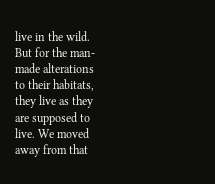live in the wild. But for the man-made alterations to their habitats, they live as they are supposed to live. We moved away from that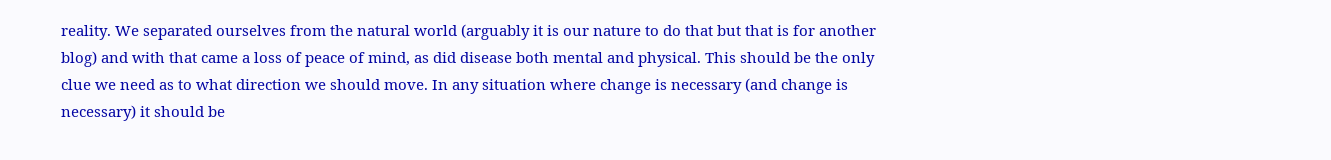reality. We separated ourselves from the natural world (arguably it is our nature to do that but that is for another blog) and with that came a loss of peace of mind, as did disease both mental and physical. This should be the only clue we need as to what direction we should move. In any situation where change is necessary (and change is necessary) it should be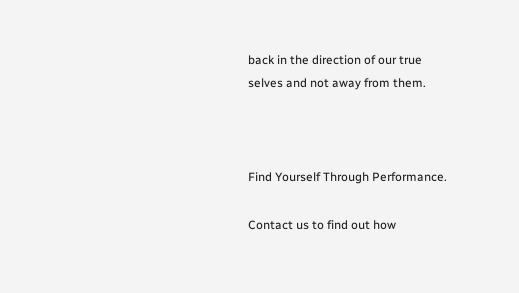back in the direction of our true selves and not away from them.



Find Yourself Through Performance.

Contact us to find out how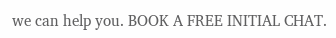we can help you. BOOK A FREE INITIAL CHAT.